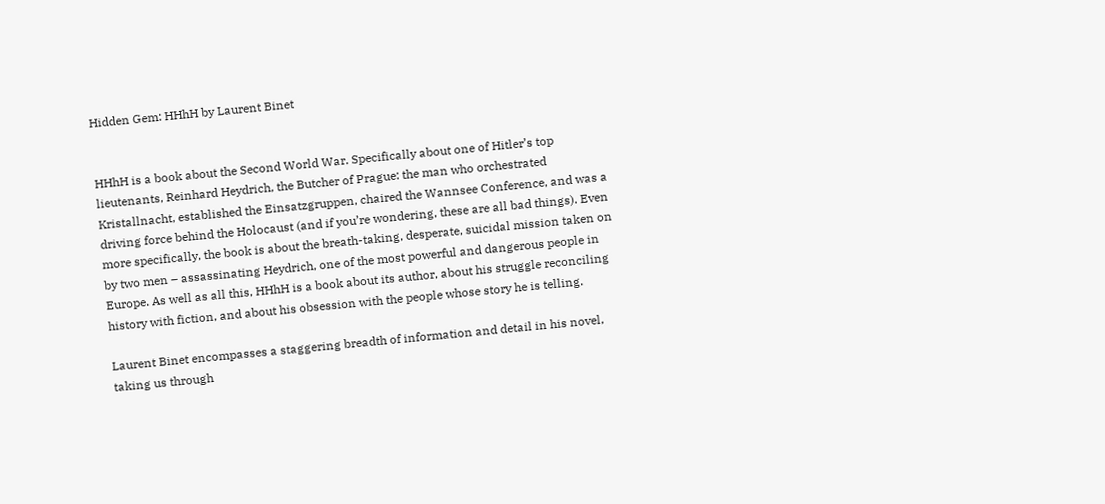Hidden Gem: HHhH by Laurent Binet


HHhH is a book about the Second World War. Specifically about one of Hitler’s top lieutenants, Reinhard Heydrich, the Butcher of Prague: the man who orchestrated Kristallnacht, established the Einsatzgruppen, chaired the Wannsee Conference, and was a driving force behind the Holocaust (and if you’re wondering, these are all bad things). Even more specifically, the book is about the breath-taking, desperate, suicidal mission taken on by two men – assassinating Heydrich, one of the most powerful and dangerous people in Europe. As well as all this, HHhH is a book about its author, about his struggle reconciling history with fiction, and about his obsession with the people whose story he is telling.

Laurent Binet encompasses a staggering breadth of information and detail in his novel, taking us through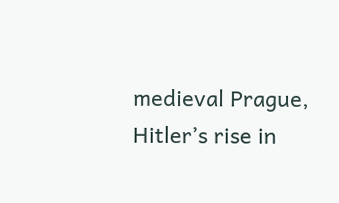medieval Prague, Hitler’s rise in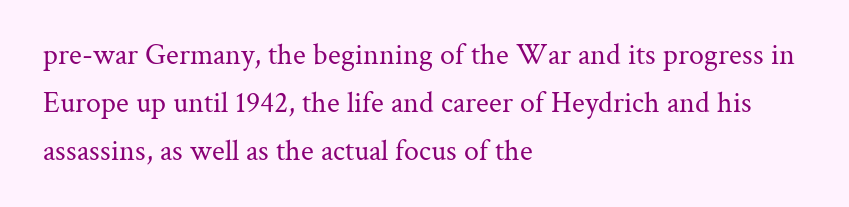pre-war Germany, the beginning of the War and its progress in Europe up until 1942, the life and career of Heydrich and his assassins, as well as the actual focus of the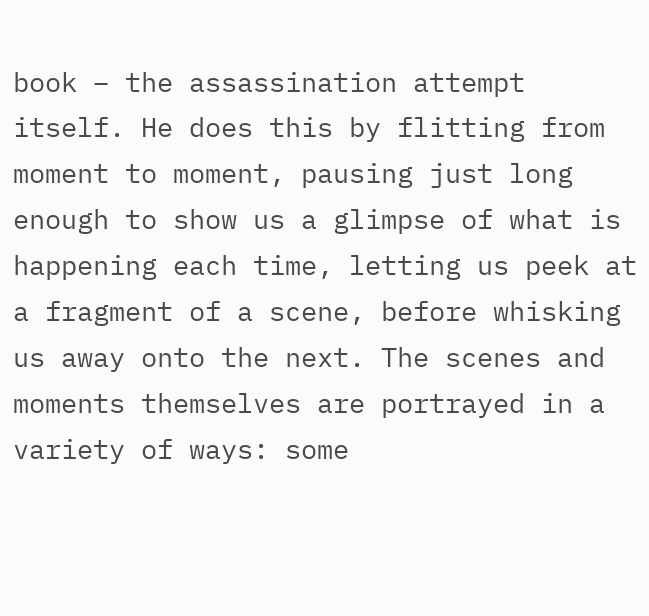book – the assassination attempt itself. He does this by flitting from moment to moment, pausing just long enough to show us a glimpse of what is happening each time, letting us peek at a fragment of a scene, before whisking us away onto the next. The scenes and moments themselves are portrayed in a variety of ways: some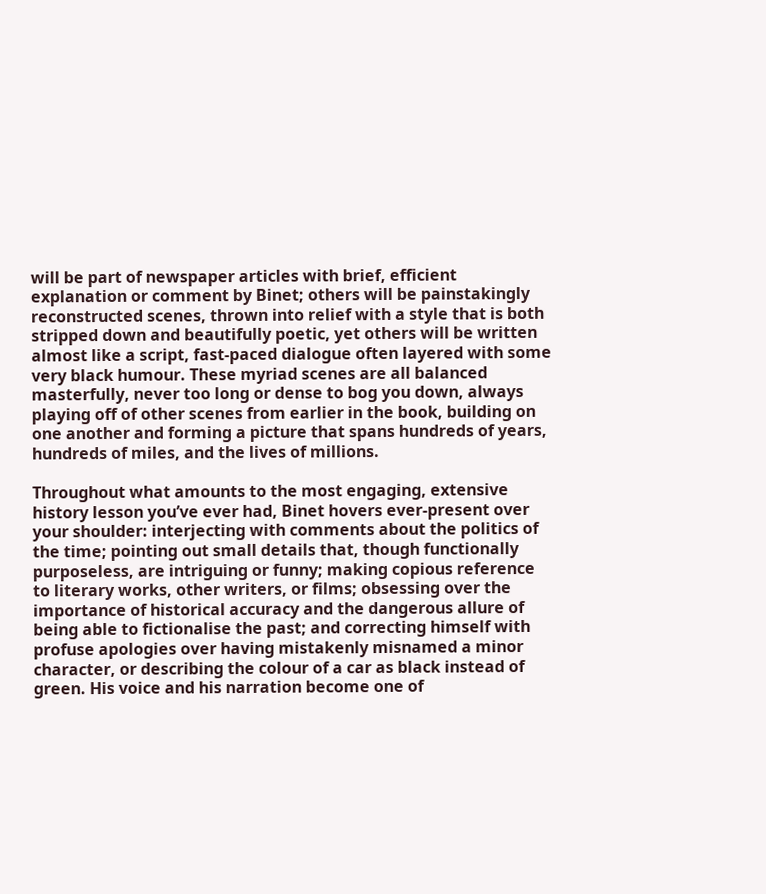will be part of newspaper articles with brief, efficient explanation or comment by Binet; others will be painstakingly reconstructed scenes, thrown into relief with a style that is both stripped down and beautifully poetic, yet others will be written almost like a script, fast-paced dialogue often layered with some very black humour. These myriad scenes are all balanced masterfully, never too long or dense to bog you down, always playing off of other scenes from earlier in the book, building on one another and forming a picture that spans hundreds of years, hundreds of miles, and the lives of millions.

Throughout what amounts to the most engaging, extensive history lesson you’ve ever had, Binet hovers ever-present over your shoulder: interjecting with comments about the politics of the time; pointing out small details that, though functionally purposeless, are intriguing or funny; making copious reference to literary works, other writers, or films; obsessing over the importance of historical accuracy and the dangerous allure of being able to fictionalise the past; and correcting himself with profuse apologies over having mistakenly misnamed a minor character, or describing the colour of a car as black instead of green. His voice and his narration become one of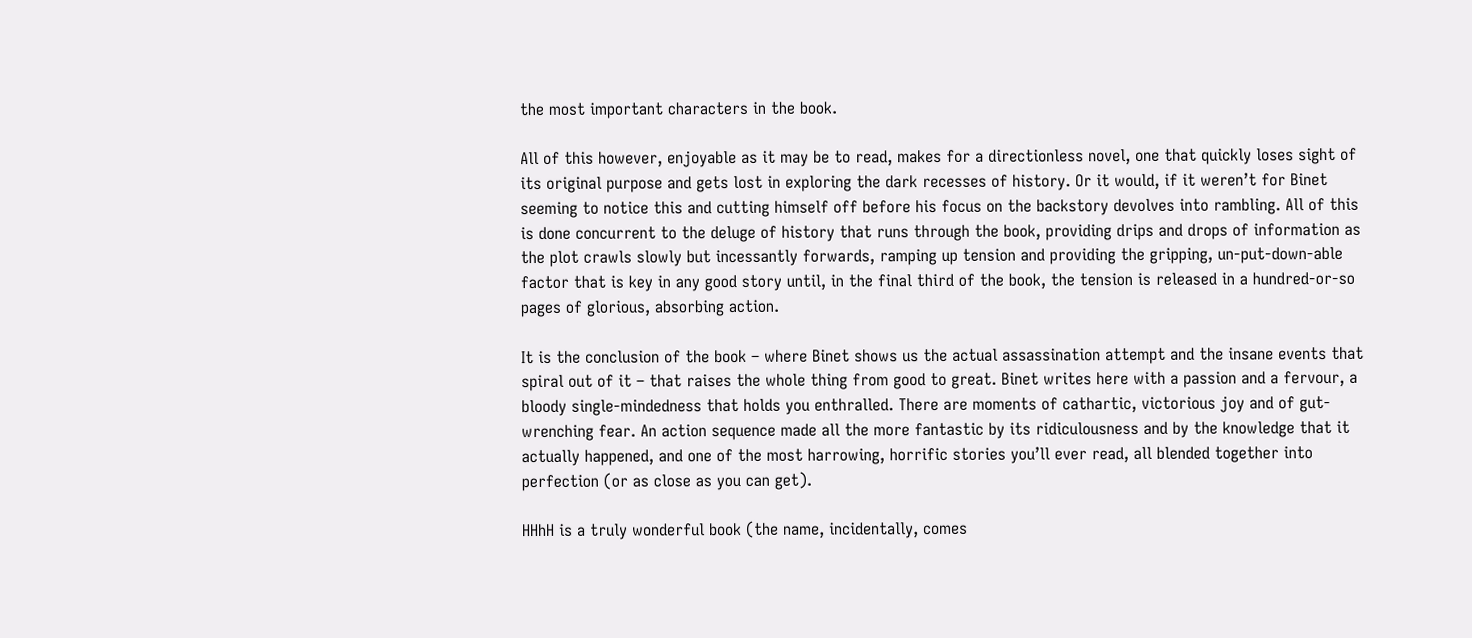the most important characters in the book.

All of this however, enjoyable as it may be to read, makes for a directionless novel, one that quickly loses sight of its original purpose and gets lost in exploring the dark recesses of history. Or it would, if it weren’t for Binet seeming to notice this and cutting himself off before his focus on the backstory devolves into rambling. All of this is done concurrent to the deluge of history that runs through the book, providing drips and drops of information as the plot crawls slowly but incessantly forwards, ramping up tension and providing the gripping, un-put-down-able factor that is key in any good story until, in the final third of the book, the tension is released in a hundred-or-so pages of glorious, absorbing action.

It is the conclusion of the book – where Binet shows us the actual assassination attempt and the insane events that spiral out of it – that raises the whole thing from good to great. Binet writes here with a passion and a fervour, a bloody single-mindedness that holds you enthralled. There are moments of cathartic, victorious joy and of gut-wrenching fear. An action sequence made all the more fantastic by its ridiculousness and by the knowledge that it actually happened, and one of the most harrowing, horrific stories you’ll ever read, all blended together into perfection (or as close as you can get).

HHhH is a truly wonderful book (the name, incidentally, comes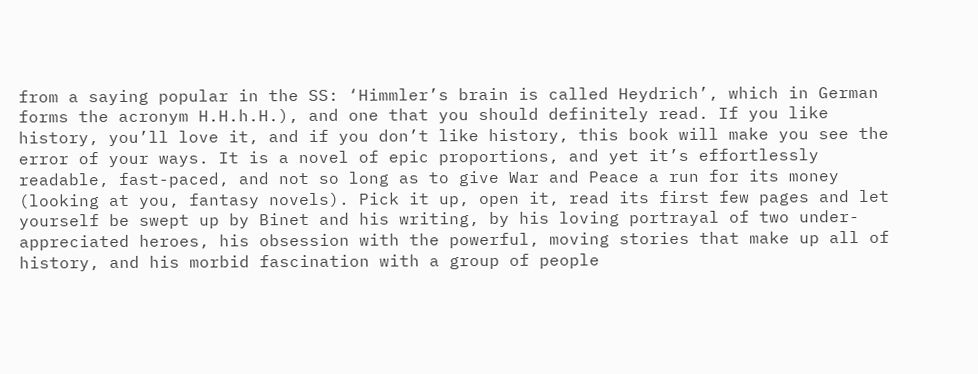from a saying popular in the SS: ‘Himmler’s brain is called Heydrich’, which in German forms the acronym H.H.h.H.), and one that you should definitely read. If you like history, you’ll love it, and if you don’t like history, this book will make you see the error of your ways. It is a novel of epic proportions, and yet it’s effortlessly readable, fast-paced, and not so long as to give War and Peace a run for its money (looking at you, fantasy novels). Pick it up, open it, read its first few pages and let yourself be swept up by Binet and his writing, by his loving portrayal of two under-appreciated heroes, his obsession with the powerful, moving stories that make up all of history, and his morbid fascination with a group of people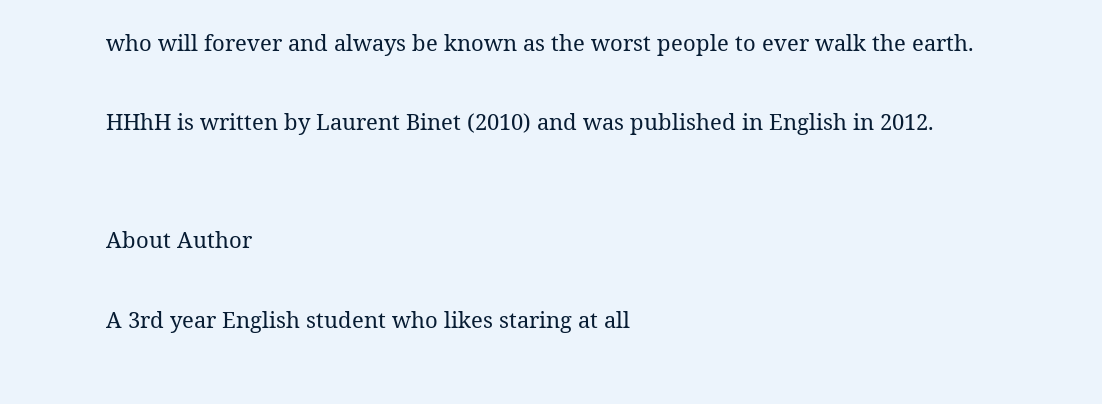who will forever and always be known as the worst people to ever walk the earth.

HHhH is written by Laurent Binet (2010) and was published in English in 2012.


About Author

A 3rd year English student who likes staring at all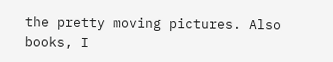the pretty moving pictures. Also books, I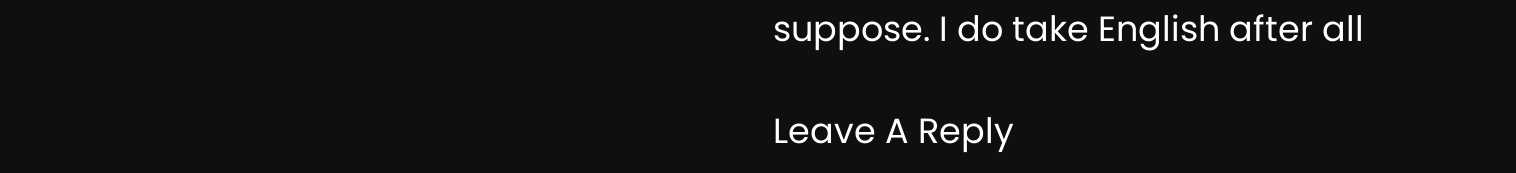suppose. I do take English after all

Leave A Reply